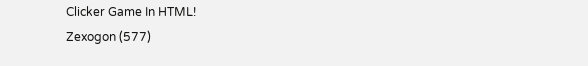Clicker Game In HTML!
Zexogon (577)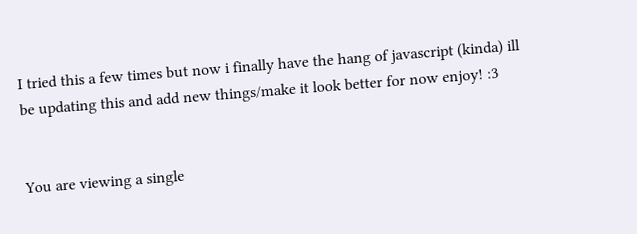I tried this a few times but now i finally have the hang of javascript (kinda) ill be updating this and add new things/make it look better for now enjoy! :3


You are viewing a single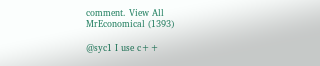comment. View All
MrEconomical (1393)

@syc1 I use c++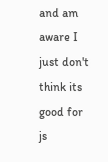and am aware I just don't think its good for js